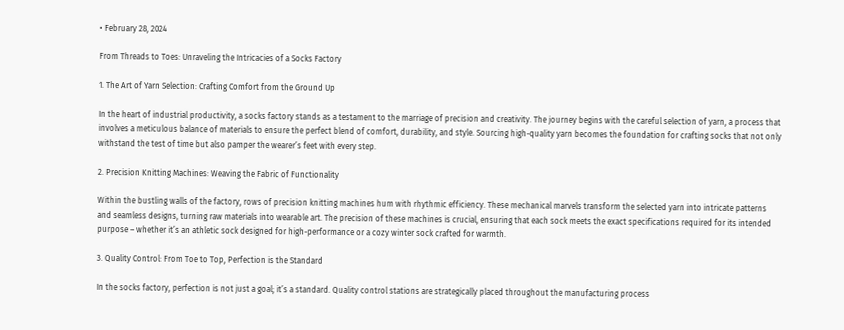• February 28, 2024

From Threads to Toes: Unraveling the Intricacies of a Socks Factory

1. The Art of Yarn Selection: Crafting Comfort from the Ground Up

In the heart of industrial productivity, a socks factory stands as a testament to the marriage of precision and creativity. The journey begins with the careful selection of yarn, a process that involves a meticulous balance of materials to ensure the perfect blend of comfort, durability, and style. Sourcing high-quality yarn becomes the foundation for crafting socks that not only withstand the test of time but also pamper the wearer’s feet with every step.

2. Precision Knitting Machines: Weaving the Fabric of Functionality

Within the bustling walls of the factory, rows of precision knitting machines hum with rhythmic efficiency. These mechanical marvels transform the selected yarn into intricate patterns and seamless designs, turning raw materials into wearable art. The precision of these machines is crucial, ensuring that each sock meets the exact specifications required for its intended purpose – whether it’s an athletic sock designed for high-performance or a cozy winter sock crafted for warmth.

3. Quality Control: From Toe to Top, Perfection is the Standard

In the socks factory, perfection is not just a goal; it’s a standard. Quality control stations are strategically placed throughout the manufacturing process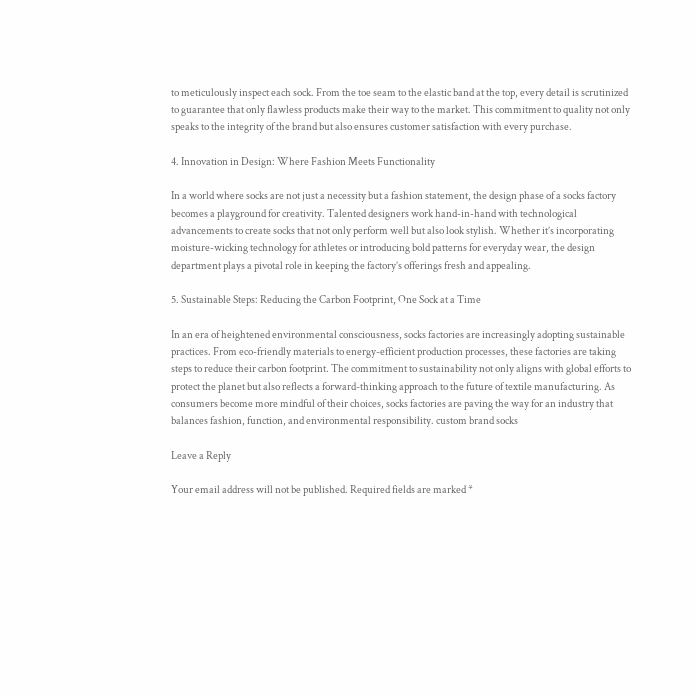to meticulously inspect each sock. From the toe seam to the elastic band at the top, every detail is scrutinized to guarantee that only flawless products make their way to the market. This commitment to quality not only speaks to the integrity of the brand but also ensures customer satisfaction with every purchase.

4. Innovation in Design: Where Fashion Meets Functionality

In a world where socks are not just a necessity but a fashion statement, the design phase of a socks factory becomes a playground for creativity. Talented designers work hand-in-hand with technological advancements to create socks that not only perform well but also look stylish. Whether it’s incorporating moisture-wicking technology for athletes or introducing bold patterns for everyday wear, the design department plays a pivotal role in keeping the factory’s offerings fresh and appealing.

5. Sustainable Steps: Reducing the Carbon Footprint, One Sock at a Time

In an era of heightened environmental consciousness, socks factories are increasingly adopting sustainable practices. From eco-friendly materials to energy-efficient production processes, these factories are taking steps to reduce their carbon footprint. The commitment to sustainability not only aligns with global efforts to protect the planet but also reflects a forward-thinking approach to the future of textile manufacturing. As consumers become more mindful of their choices, socks factories are paving the way for an industry that balances fashion, function, and environmental responsibility. custom brand socks

Leave a Reply

Your email address will not be published. Required fields are marked *